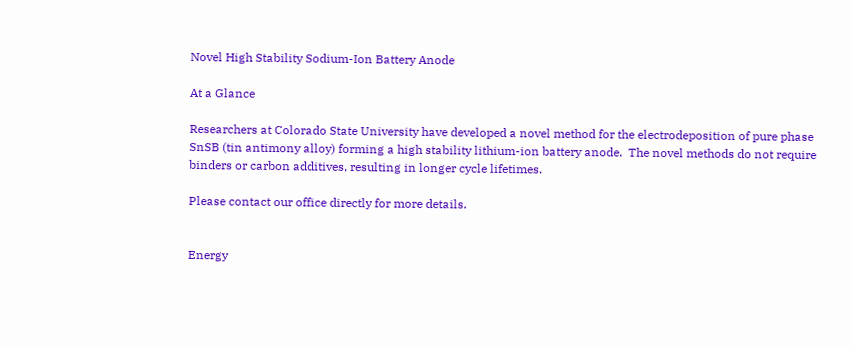Novel High Stability Sodium-Ion Battery Anode

At a Glance

Researchers at Colorado State University have developed a novel method for the electrodeposition of pure phase SnSB (tin antimony alloy) forming a high stability lithium-ion battery anode.  The novel methods do not require binders or carbon additives, resulting in longer cycle lifetimes.

Please contact our office directly for more details.


Energy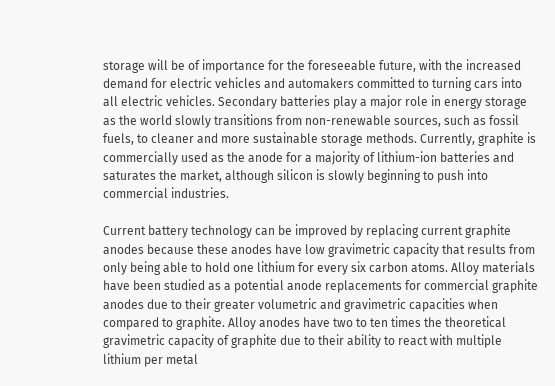storage will be of importance for the foreseeable future, with the increased demand for electric vehicles and automakers committed to turning cars into all electric vehicles. Secondary batteries play a major role in energy storage as the world slowly transitions from non-renewable sources, such as fossil fuels, to cleaner and more sustainable storage methods. Currently, graphite is commercially used as the anode for a majority of lithium-ion batteries and saturates the market, although silicon is slowly beginning to push into commercial industries.

Current battery technology can be improved by replacing current graphite anodes because these anodes have low gravimetric capacity that results from only being able to hold one lithium for every six carbon atoms. Alloy materials have been studied as a potential anode replacements for commercial graphite anodes due to their greater volumetric and gravimetric capacities when compared to graphite. Alloy anodes have two to ten times the theoretical gravimetric capacity of graphite due to their ability to react with multiple lithium per metal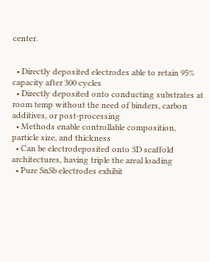center.


  • Directly deposited electrodes able to retain 95% capacity after 300 cycles
  • Directly deposited onto conducting substrates at room temp without the need of binders, carbon additives, or post-processing
  • Methods enable controllable composition, particle size, and thickness
  • Can be electrodeposited onto 3D scaffold architectures, having triple the areal loading
  • Pure SnSb electrodes exhibit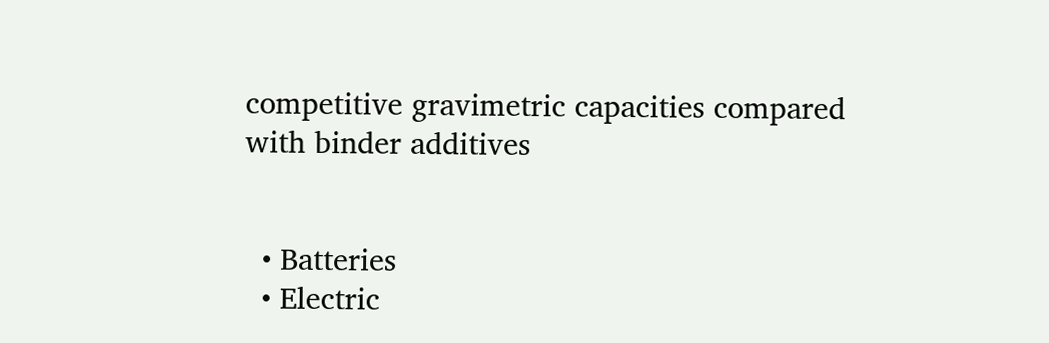competitive gravimetric capacities compared with binder additives


  • Batteries
  • Electric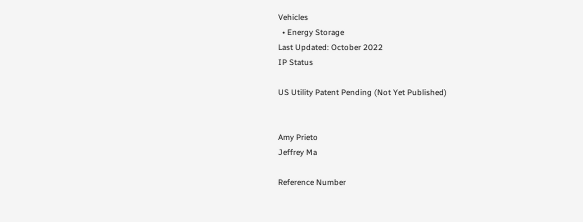Vehicles
  • Energy Storage
Last Updated: October 2022
IP Status

US Utility Patent Pending (Not Yet Published)


Amy Prieto
Jeffrey Ma

Reference Number